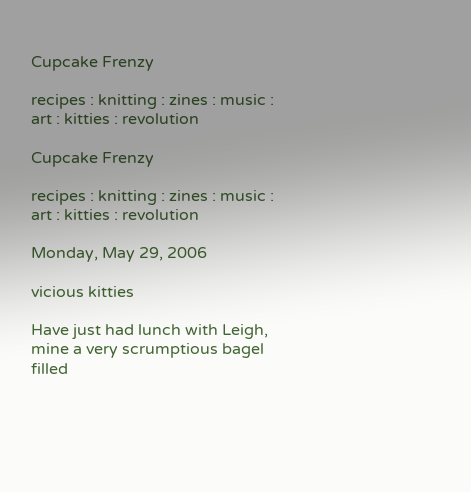Cupcake Frenzy

recipes : knitting : zines : music : art : kitties : revolution

Cupcake Frenzy

recipes : knitting : zines : music : art : kitties : revolution

Monday, May 29, 2006

vicious kitties

Have just had lunch with Leigh, mine a very scrumptious bagel filled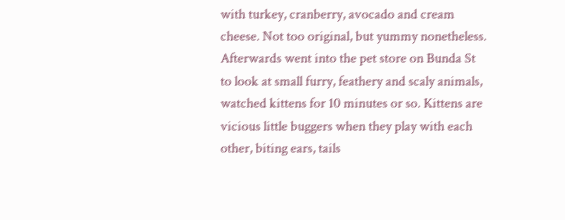with turkey, cranberry, avocado and cream cheese. Not too original, but yummy nonetheless. Afterwards went into the pet store on Bunda St to look at small furry, feathery and scaly animals, watched kittens for 10 minutes or so. Kittens are vicious little buggers when they play with each other, biting ears, tails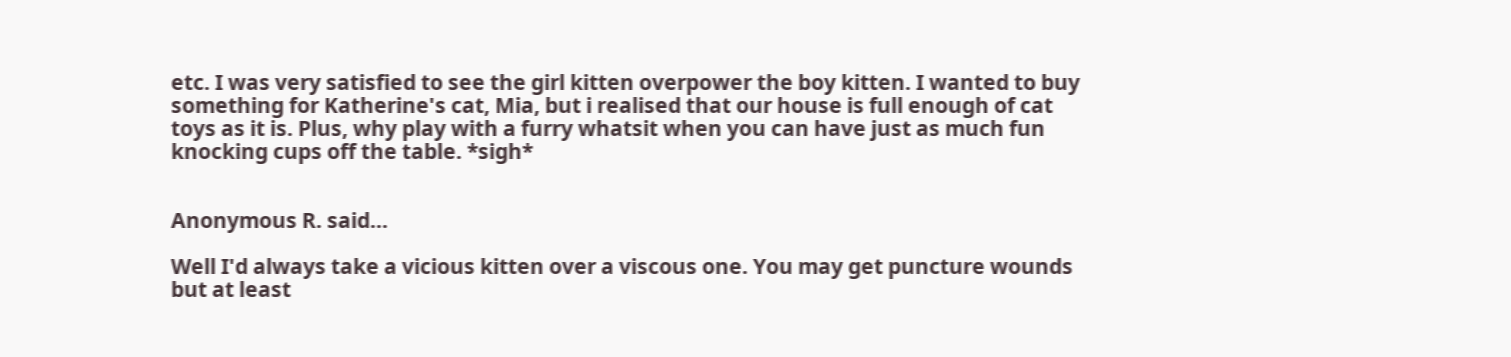etc. I was very satisfied to see the girl kitten overpower the boy kitten. I wanted to buy something for Katherine's cat, Mia, but i realised that our house is full enough of cat toys as it is. Plus, why play with a furry whatsit when you can have just as much fun knocking cups off the table. *sigh*


Anonymous R. said...

Well I'd always take a vicious kitten over a viscous one. You may get puncture wounds but at least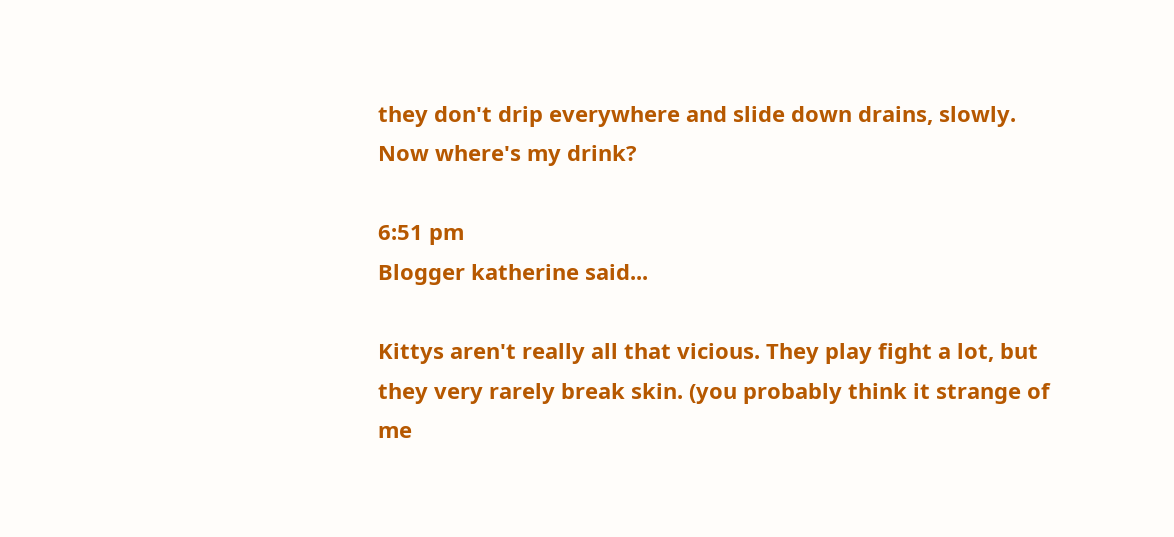they don't drip everywhere and slide down drains, slowly. Now where's my drink?

6:51 pm
Blogger katherine said...

Kittys aren't really all that vicious. They play fight a lot, but they very rarely break skin. (you probably think it strange of me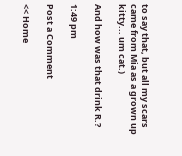to say that, but all my scars came from Mia as a grown up kitty... um cat.)

And how was that drink R.?

1:49 pm

Post a Comment

<< Home